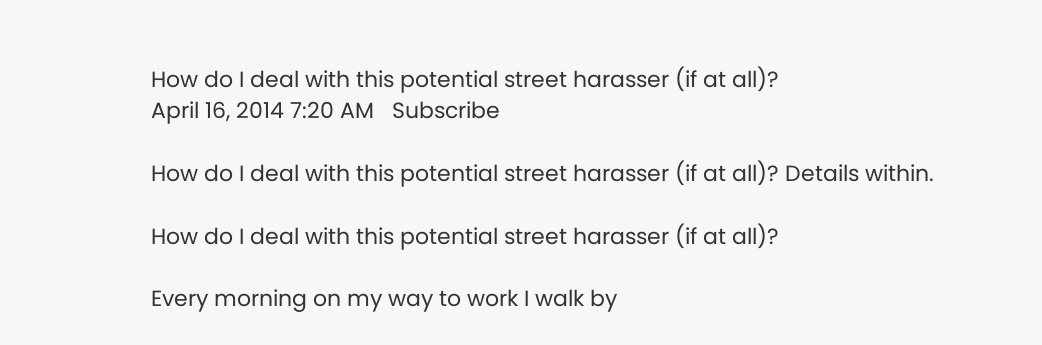How do I deal with this potential street harasser (if at all)?
April 16, 2014 7:20 AM   Subscribe

How do I deal with this potential street harasser (if at all)? Details within.

How do I deal with this potential street harasser (if at all)?

Every morning on my way to work I walk by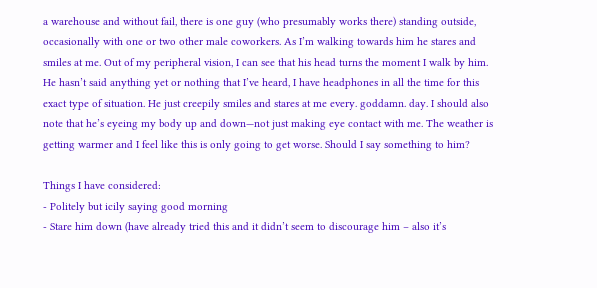a warehouse and without fail, there is one guy (who presumably works there) standing outside, occasionally with one or two other male coworkers. As I’m walking towards him he stares and smiles at me. Out of my peripheral vision, I can see that his head turns the moment I walk by him. He hasn’t said anything yet or nothing that I’ve heard, I have headphones in all the time for this exact type of situation. He just creepily smiles and stares at me every. goddamn. day. I should also note that he’s eyeing my body up and down—not just making eye contact with me. The weather is getting warmer and I feel like this is only going to get worse. Should I say something to him?

Things I have considered:
- Politely but icily saying good morning
- Stare him down (have already tried this and it didn’t seem to discourage him – also it’s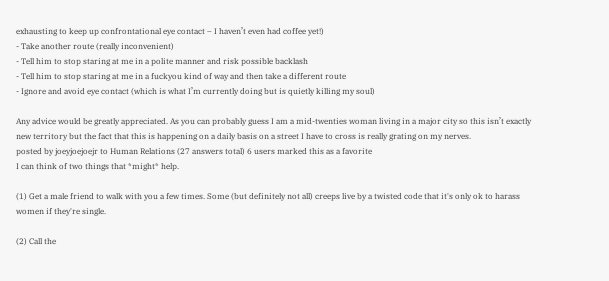exhausting to keep up confrontational eye contact – I haven’t even had coffee yet!)
- Take another route (really inconvenient)
- Tell him to stop staring at me in a polite manner and risk possible backlash
- Tell him to stop staring at me in a fuckyou kind of way and then take a different route
- Ignore and avoid eye contact (which is what I’m currently doing but is quietly killing my soul)

Any advice would be greatly appreciated. As you can probably guess I am a mid-twenties woman living in a major city so this isn’t exactly new territory but the fact that this is happening on a daily basis on a street I have to cross is really grating on my nerves.
posted by joeyjoejoejr to Human Relations (27 answers total) 6 users marked this as a favorite
I can think of two things that *might* help.

(1) Get a male friend to walk with you a few times. Some (but definitely not all) creeps live by a twisted code that it's only ok to harass women if they're single.

(2) Call the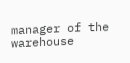manager of the warehouse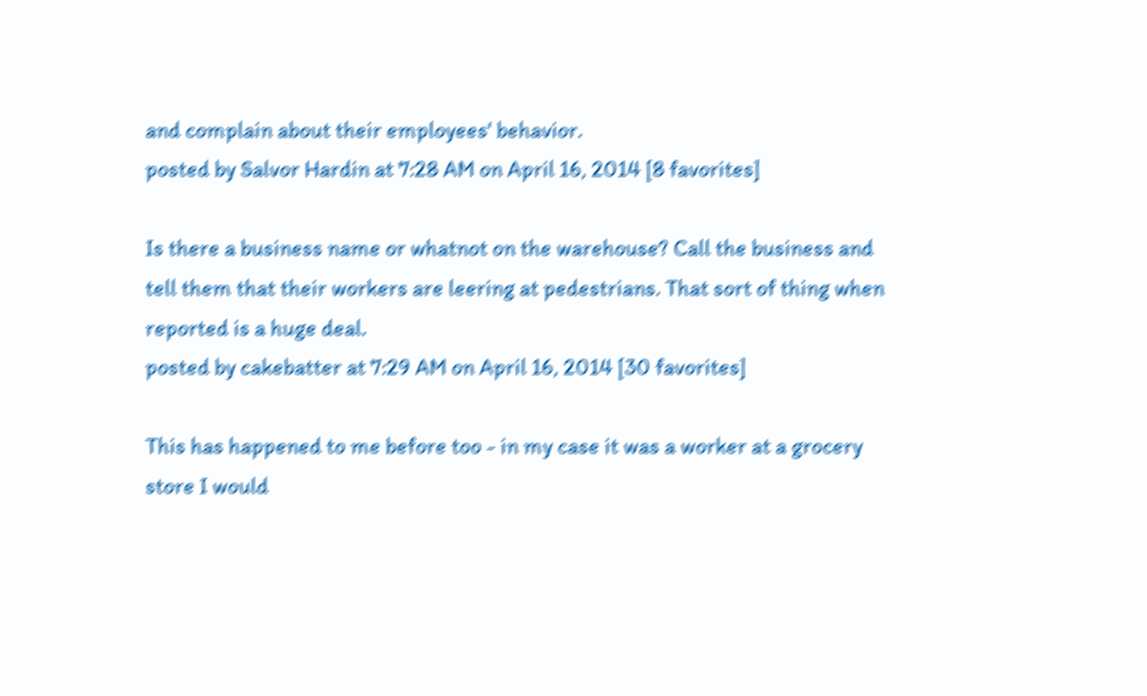and complain about their employees' behavior.
posted by Salvor Hardin at 7:28 AM on April 16, 2014 [8 favorites]

Is there a business name or whatnot on the warehouse? Call the business and tell them that their workers are leering at pedestrians. That sort of thing when reported is a huge deal.
posted by cakebatter at 7:29 AM on April 16, 2014 [30 favorites]

This has happened to me before too - in my case it was a worker at a grocery store I would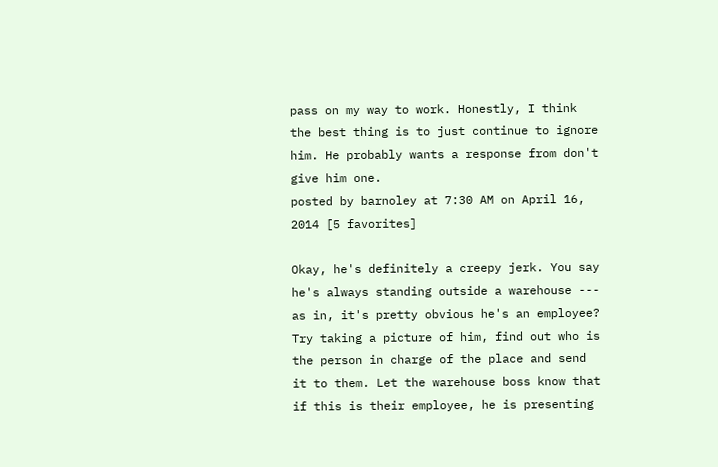pass on my way to work. Honestly, I think the best thing is to just continue to ignore him. He probably wants a response from don't give him one.
posted by barnoley at 7:30 AM on April 16, 2014 [5 favorites]

Okay, he's definitely a creepy jerk. You say he's always standing outside a warehouse --- as in, it's pretty obvious he's an employee? Try taking a picture of him, find out who is the person in charge of the place and send it to them. Let the warehouse boss know that if this is their employee, he is presenting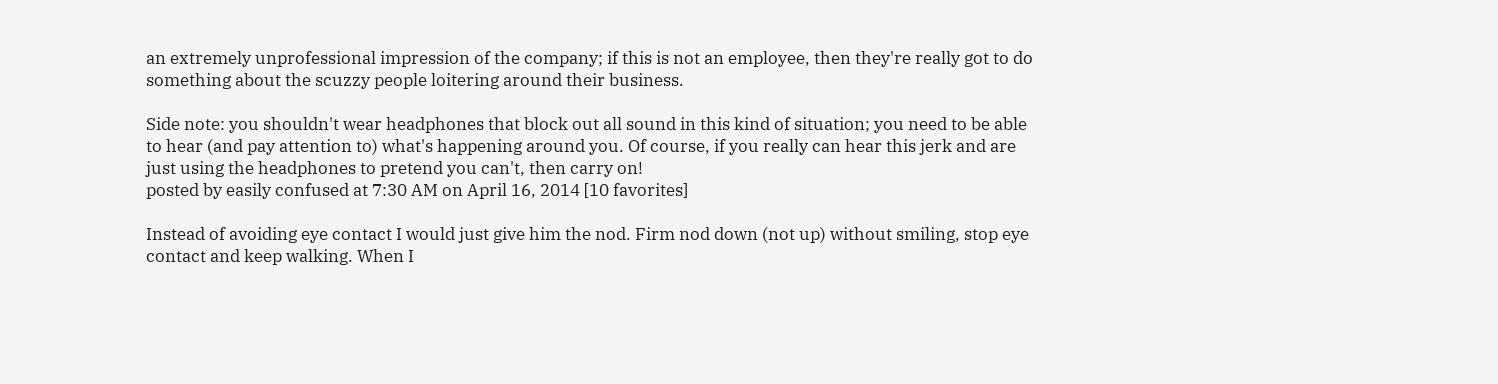an extremely unprofessional impression of the company; if this is not an employee, then they're really got to do something about the scuzzy people loitering around their business.

Side note: you shouldn't wear headphones that block out all sound in this kind of situation; you need to be able to hear (and pay attention to) what's happening around you. Of course, if you really can hear this jerk and are just using the headphones to pretend you can't, then carry on!
posted by easily confused at 7:30 AM on April 16, 2014 [10 favorites]

Instead of avoiding eye contact I would just give him the nod. Firm nod down (not up) without smiling, stop eye contact and keep walking. When I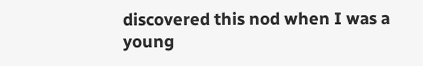discovered this nod when I was a young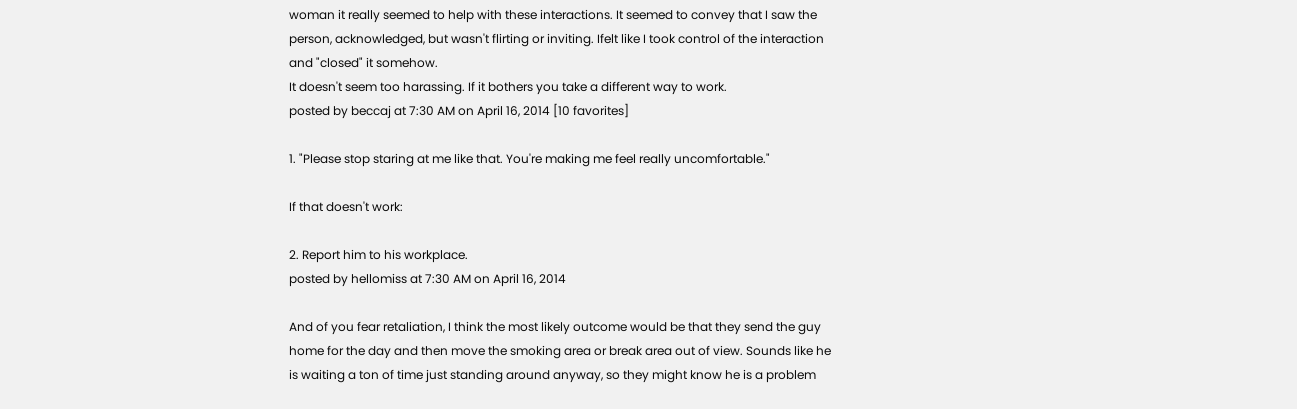woman it really seemed to help with these interactions. It seemed to convey that I saw the person, acknowledged, but wasn't flirting or inviting. Ifelt like I took control of the interaction and "closed" it somehow.
It doesn't seem too harassing. If it bothers you take a different way to work.
posted by beccaj at 7:30 AM on April 16, 2014 [10 favorites]

1. "Please stop staring at me like that. You're making me feel really uncomfortable."

If that doesn't work:

2. Report him to his workplace.
posted by hellomiss at 7:30 AM on April 16, 2014

And of you fear retaliation, I think the most likely outcome would be that they send the guy home for the day and then move the smoking area or break area out of view. Sounds like he is waiting a ton of time just standing around anyway, so they might know he is a problem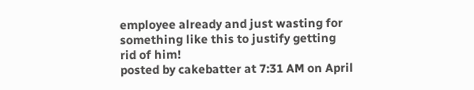employee already and just wasting for something like this to justify getting rid of him!
posted by cakebatter at 7:31 AM on April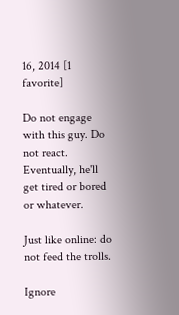16, 2014 [1 favorite]

Do not engage with this guy. Do not react. Eventually, he'll get tired or bored or whatever.

Just like online: do not feed the trolls.

Ignore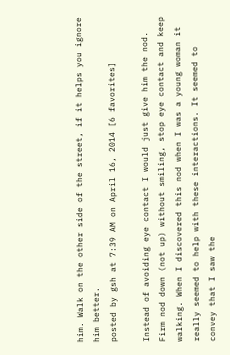him. Walk on the other side of the street, if it helps you ignore him better.
posted by gsh at 7:39 AM on April 16, 2014 [6 favorites]

Instead of avoiding eye contact I would just give him the nod. Firm nod down (not up) without smiling, stop eye contact and keep walking. When I discovered this nod when I was a young woman it really seemed to help with these interactions. It seemed to convey that I saw the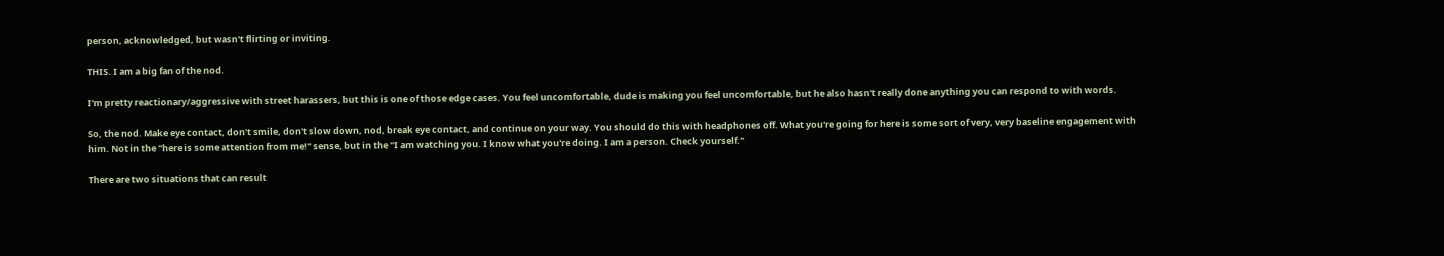person, acknowledged, but wasn't flirting or inviting.

THIS. I am a big fan of the nod.

I'm pretty reactionary/aggressive with street harassers, but this is one of those edge cases. You feel uncomfortable, dude is making you feel uncomfortable, but he also hasn't really done anything you can respond to with words.

So, the nod. Make eye contact, don't smile, don't slow down, nod, break eye contact, and continue on your way. You should do this with headphones off. What you're going for here is some sort of very, very baseline engagement with him. Not in the "here is some attention from me!" sense, but in the "I am watching you. I know what you're doing. I am a person. Check yourself."

There are two situations that can result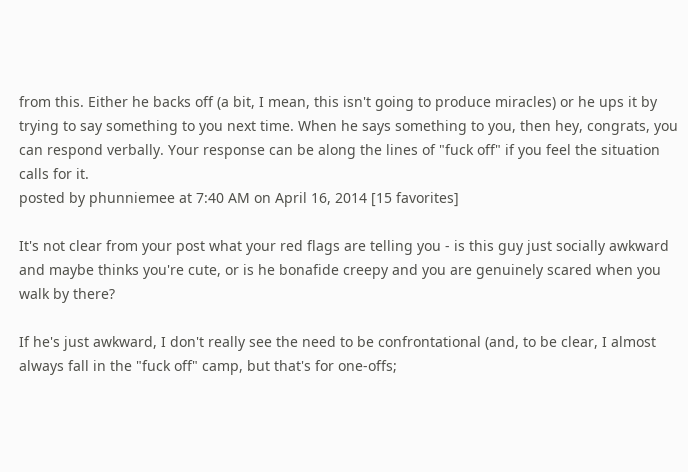from this. Either he backs off (a bit, I mean, this isn't going to produce miracles) or he ups it by trying to say something to you next time. When he says something to you, then hey, congrats, you can respond verbally. Your response can be along the lines of "fuck off" if you feel the situation calls for it.
posted by phunniemee at 7:40 AM on April 16, 2014 [15 favorites]

It's not clear from your post what your red flags are telling you - is this guy just socially awkward and maybe thinks you're cute, or is he bonafide creepy and you are genuinely scared when you walk by there?

If he's just awkward, I don't really see the need to be confrontational (and, to be clear, I almost always fall in the "fuck off" camp, but that's for one-offs;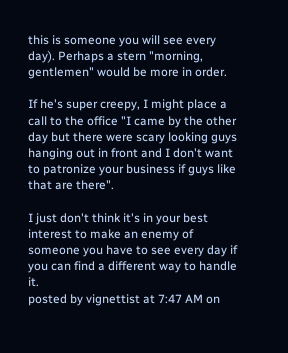this is someone you will see every day). Perhaps a stern "morning, gentlemen" would be more in order.

If he's super creepy, I might place a call to the office "I came by the other day but there were scary looking guys hanging out in front and I don't want to patronize your business if guys like that are there".

I just don't think it's in your best interest to make an enemy of someone you have to see every day if you can find a different way to handle it.
posted by vignettist at 7:47 AM on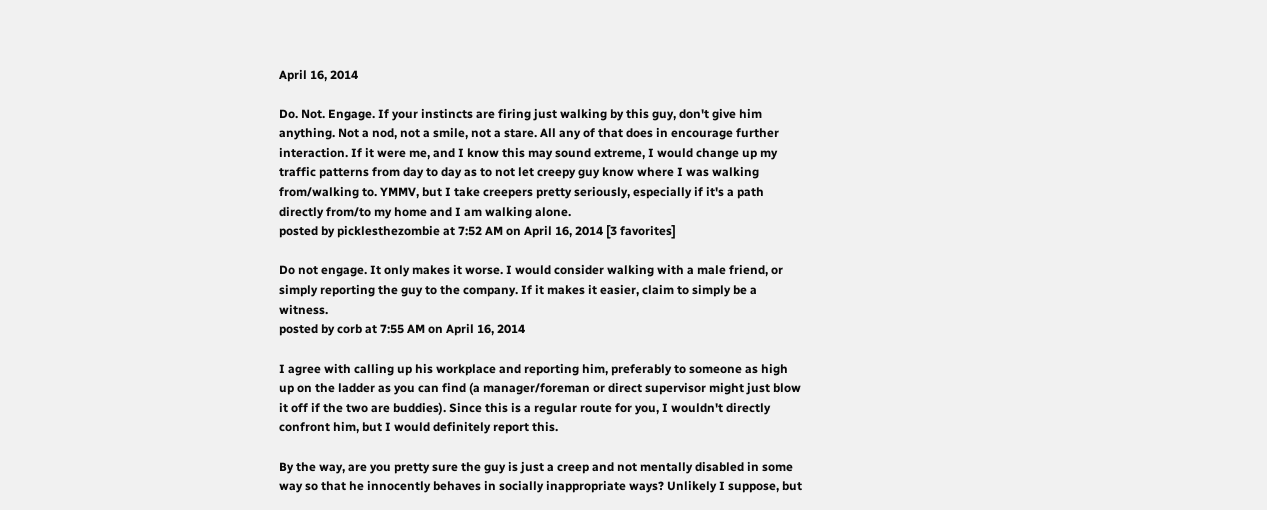April 16, 2014

Do. Not. Engage. If your instincts are firing just walking by this guy, don't give him anything. Not a nod, not a smile, not a stare. All any of that does in encourage further interaction. If it were me, and I know this may sound extreme, I would change up my traffic patterns from day to day as to not let creepy guy know where I was walking from/walking to. YMMV, but I take creepers pretty seriously, especially if it's a path directly from/to my home and I am walking alone.
posted by picklesthezombie at 7:52 AM on April 16, 2014 [3 favorites]

Do not engage. It only makes it worse. I would consider walking with a male friend, or simply reporting the guy to the company. If it makes it easier, claim to simply be a witness.
posted by corb at 7:55 AM on April 16, 2014

I agree with calling up his workplace and reporting him, preferably to someone as high up on the ladder as you can find (a manager/foreman or direct supervisor might just blow it off if the two are buddies). Since this is a regular route for you, I wouldn't directly confront him, but I would definitely report this.

By the way, are you pretty sure the guy is just a creep and not mentally disabled in some way so that he innocently behaves in socially inappropriate ways? Unlikely I suppose, but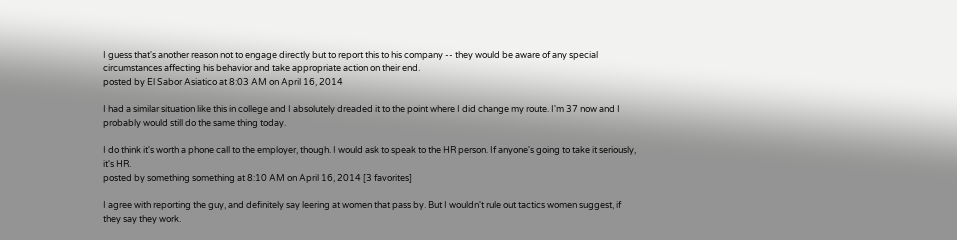I guess that's another reason not to engage directly but to report this to his company -- they would be aware of any special circumstances affecting his behavior and take appropriate action on their end.
posted by El Sabor Asiatico at 8:03 AM on April 16, 2014

I had a similar situation like this in college and I absolutely dreaded it to the point where I did change my route. I'm 37 now and I probably would still do the same thing today.

I do think it's worth a phone call to the employer, though. I would ask to speak to the HR person. If anyone's going to take it seriously, it's HR.
posted by something something at 8:10 AM on April 16, 2014 [3 favorites]

I agree with reporting the guy, and definitely say leering at women that pass by. But I wouldn't rule out tactics women suggest, if they say they work.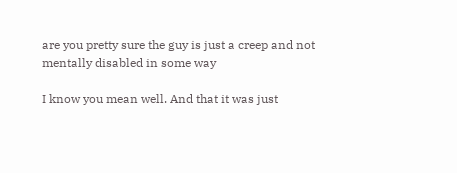are you pretty sure the guy is just a creep and not mentally disabled in some way

I know you mean well. And that it was just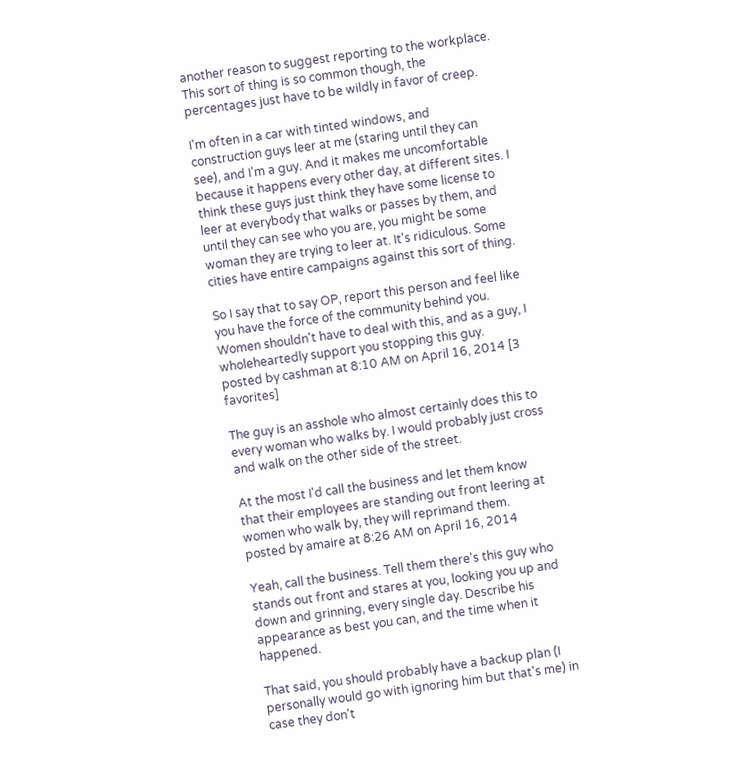another reason to suggest reporting to the workplace. This sort of thing is so common though, the percentages just have to be wildly in favor of creep.

I'm often in a car with tinted windows, and construction guys leer at me (staring until they can see), and I'm a guy. And it makes me uncomfortable because it happens every other day, at different sites. I think these guys just think they have some license to leer at everybody that walks or passes by them, and until they can see who you are, you might be some woman they are trying to leer at. It's ridiculous. Some cities have entire campaigns against this sort of thing.

So I say that to say OP, report this person and feel like you have the force of the community behind you. Women shouldn't have to deal with this, and as a guy, I wholeheartedly support you stopping this guy.
posted by cashman at 8:10 AM on April 16, 2014 [3 favorites]

The guy is an asshole who almost certainly does this to every woman who walks by. I would probably just cross and walk on the other side of the street.

At the most I'd call the business and let them know that their employees are standing out front leering at women who walk by, they will reprimand them.
posted by amaire at 8:26 AM on April 16, 2014

Yeah, call the business. Tell them there's this guy who stands out front and stares at you, looking you up and down and grinning, every single day. Describe his appearance as best you can, and the time when it happened.

That said, you should probably have a backup plan (I personally would go with ignoring him but that's me) in case they don't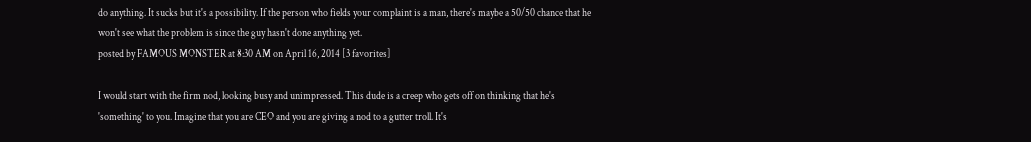do anything. It sucks but it's a possibility. If the person who fields your complaint is a man, there's maybe a 50/50 chance that he won't see what the problem is since the guy hasn't done anything yet.
posted by FAMOUS MONSTER at 8:30 AM on April 16, 2014 [3 favorites]

I would start with the firm nod, looking busy and unimpressed. This dude is a creep who gets off on thinking that he's 'something' to you. Imagine that you are CEO and you are giving a nod to a gutter troll. It's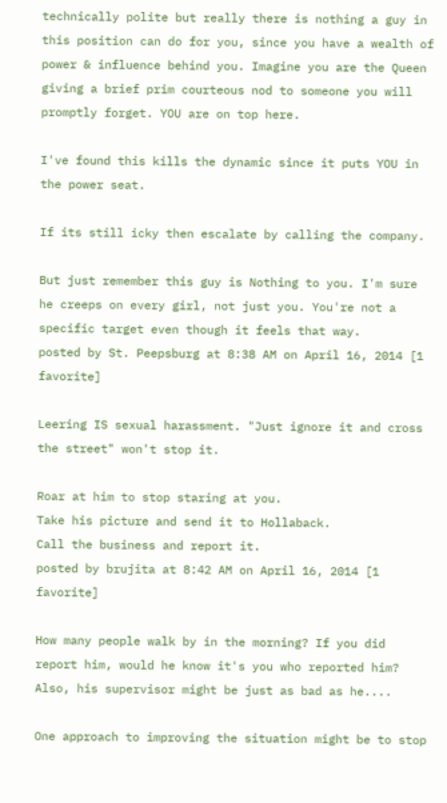technically polite but really there is nothing a guy in this position can do for you, since you have a wealth of power & influence behind you. Imagine you are the Queen giving a brief prim courteous nod to someone you will promptly forget. YOU are on top here.

I've found this kills the dynamic since it puts YOU in the power seat.

If its still icky then escalate by calling the company.

But just remember this guy is Nothing to you. I'm sure he creeps on every girl, not just you. You're not a specific target even though it feels that way.
posted by St. Peepsburg at 8:38 AM on April 16, 2014 [1 favorite]

Leering IS sexual harassment. "Just ignore it and cross the street" won't stop it.

Roar at him to stop staring at you.
Take his picture and send it to Hollaback.
Call the business and report it.
posted by brujita at 8:42 AM on April 16, 2014 [1 favorite]

How many people walk by in the morning? If you did report him, would he know it's you who reported him? Also, his supervisor might be just as bad as he....

One approach to improving the situation might be to stop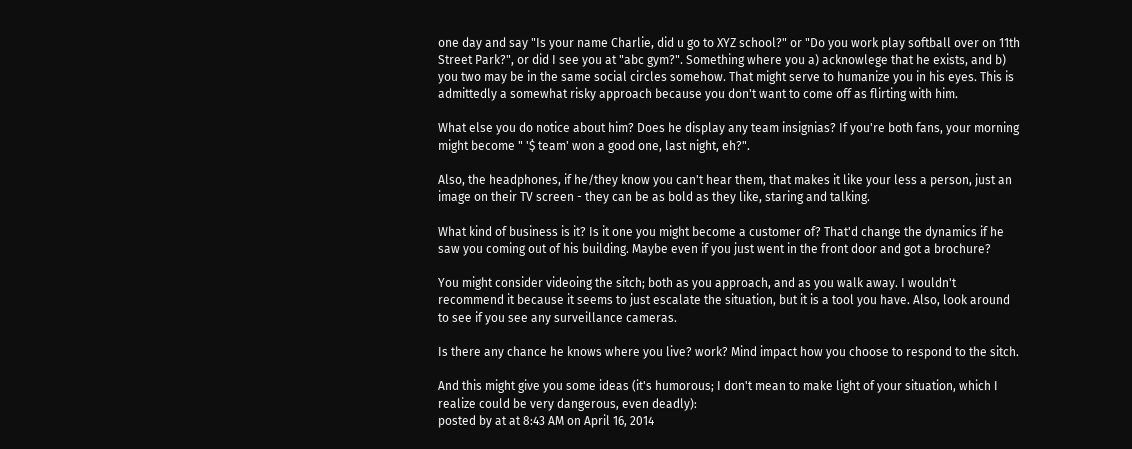one day and say "Is your name Charlie, did u go to XYZ school?" or "Do you work play softball over on 11th Street Park?", or did I see you at "abc gym?". Something where you a) acknowlege that he exists, and b) you two may be in the same social circles somehow. That might serve to humanize you in his eyes. This is admittedly a somewhat risky approach because you don't want to come off as flirting with him.

What else you do notice about him? Does he display any team insignias? If you're both fans, your morning might become " '$ team' won a good one, last night, eh?".

Also, the headphones, if he/they know you can't hear them, that makes it like your less a person, just an image on their TV screen - they can be as bold as they like, staring and talking.

What kind of business is it? Is it one you might become a customer of? That'd change the dynamics if he saw you coming out of his building. Maybe even if you just went in the front door and got a brochure?

You might consider videoing the sitch; both as you approach, and as you walk away. I wouldn't recommend it because it seems to just escalate the situation, but it is a tool you have. Also, look around to see if you see any surveillance cameras.

Is there any chance he knows where you live? work? Mind impact how you choose to respond to the sitch.

And this might give you some ideas (it's humorous; I don't mean to make light of your situation, which I realize could be very dangerous, even deadly):
posted by at at 8:43 AM on April 16, 2014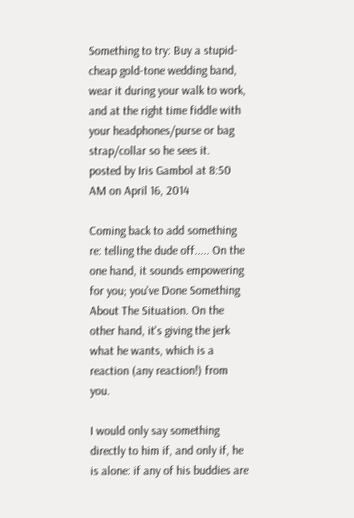Something to try: Buy a stupid-cheap gold-tone wedding band, wear it during your walk to work, and at the right time fiddle with your headphones/purse or bag strap/collar so he sees it.
posted by Iris Gambol at 8:50 AM on April 16, 2014

Coming back to add something re: telling the dude off..... On the one hand, it sounds empowering for you; you've Done Something About The Situation. On the other hand, it's giving the jerk what he wants, which is a reaction (any reaction!) from you.

I would only say something directly to him if, and only if, he is alone: if any of his buddies are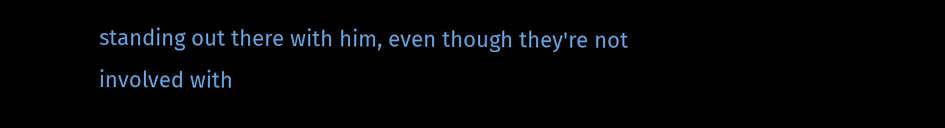standing out there with him, even though they're not involved with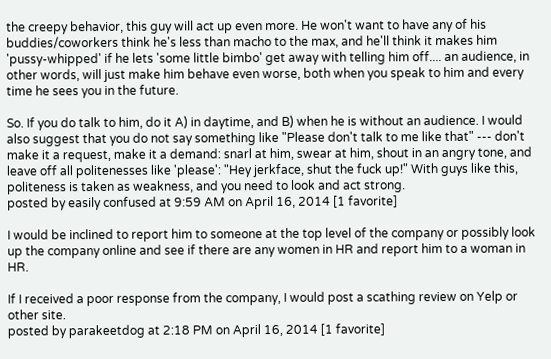the creepy behavior, this guy will act up even more. He won't want to have any of his buddies/coworkers think he's less than macho to the max, and he'll think it makes him 'pussy-whipped' if he lets 'some little bimbo' get away with telling him off.... an audience, in other words, will just make him behave even worse, both when you speak to him and every time he sees you in the future.

So. If you do talk to him, do it A) in daytime, and B) when he is without an audience. I would also suggest that you do not say something like "Please don't talk to me like that" --- don't make it a request, make it a demand: snarl at him, swear at him, shout in an angry tone, and leave off all politenesses like 'please': "Hey jerkface, shut the fuck up!" With guys like this, politeness is taken as weakness, and you need to look and act strong.
posted by easily confused at 9:59 AM on April 16, 2014 [1 favorite]

I would be inclined to report him to someone at the top level of the company or possibly look up the company online and see if there are any women in HR and report him to a woman in HR.

If I received a poor response from the company, I would post a scathing review on Yelp or other site.
posted by parakeetdog at 2:18 PM on April 16, 2014 [1 favorite]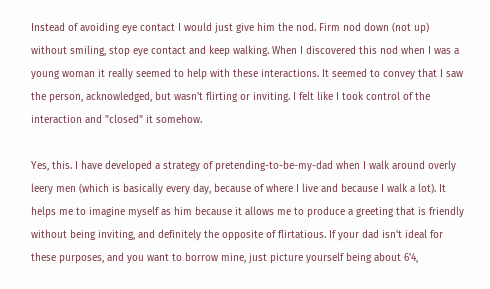Instead of avoiding eye contact I would just give him the nod. Firm nod down (not up) without smiling, stop eye contact and keep walking. When I discovered this nod when I was a young woman it really seemed to help with these interactions. It seemed to convey that I saw the person, acknowledged, but wasn't flirting or inviting. I felt like I took control of the interaction and "closed" it somehow.

Yes, this. I have developed a strategy of pretending-to-be-my-dad when I walk around overly leery men (which is basically every day, because of where I live and because I walk a lot). It helps me to imagine myself as him because it allows me to produce a greeting that is friendly without being inviting, and definitely the opposite of flirtatious. If your dad isn't ideal for these purposes, and you want to borrow mine, just picture yourself being about 6'4,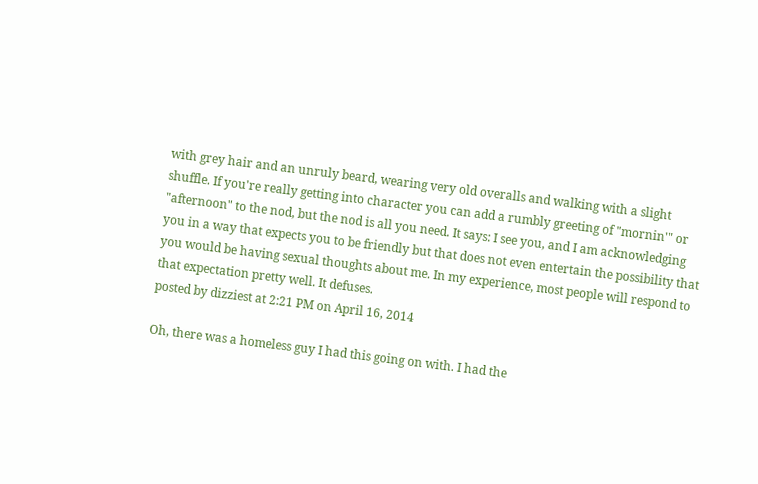with grey hair and an unruly beard, wearing very old overalls and walking with a slight shuffle. If you're really getting into character you can add a rumbly greeting of "mornin'" or "afternoon" to the nod, but the nod is all you need. It says: I see you, and I am acknowledging you in a way that expects you to be friendly but that does not even entertain the possibility that you would be having sexual thoughts about me. In my experience, most people will respond to that expectation pretty well. It defuses.
posted by dizziest at 2:21 PM on April 16, 2014

Oh, there was a homeless guy I had this going on with. I had the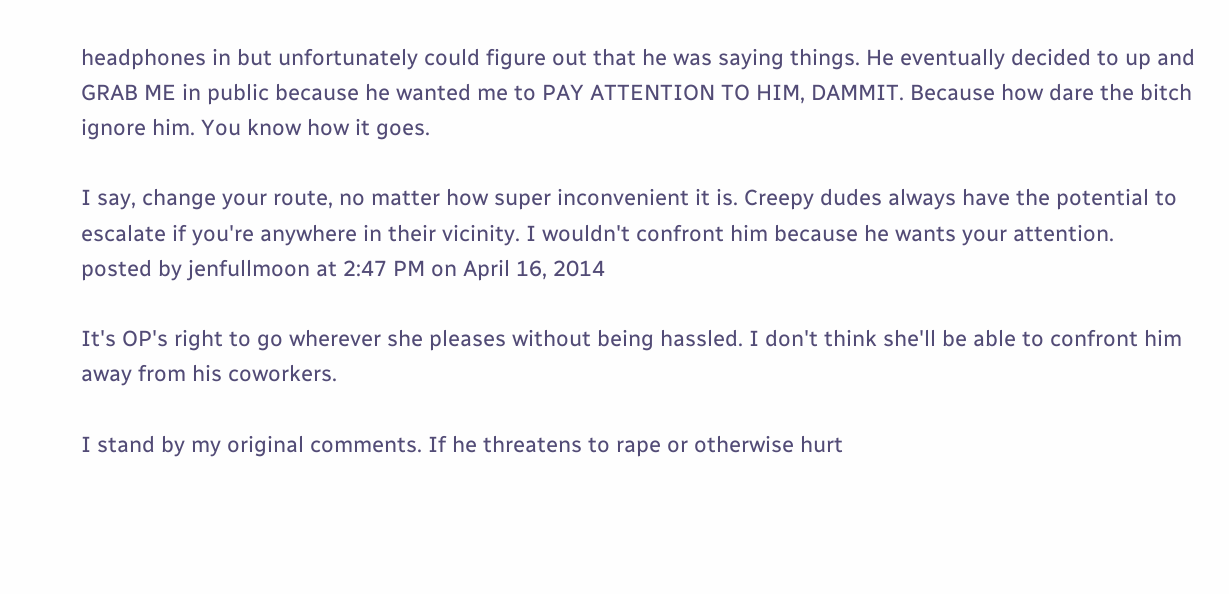headphones in but unfortunately could figure out that he was saying things. He eventually decided to up and GRAB ME in public because he wanted me to PAY ATTENTION TO HIM, DAMMIT. Because how dare the bitch ignore him. You know how it goes.

I say, change your route, no matter how super inconvenient it is. Creepy dudes always have the potential to escalate if you're anywhere in their vicinity. I wouldn't confront him because he wants your attention.
posted by jenfullmoon at 2:47 PM on April 16, 2014

It's OP's right to go wherever she pleases without being hassled. I don't think she'll be able to confront him away from his coworkers.

I stand by my original comments. If he threatens to rape or otherwise hurt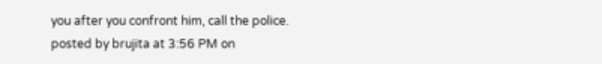you after you confront him, call the police.
posted by brujita at 3:56 PM on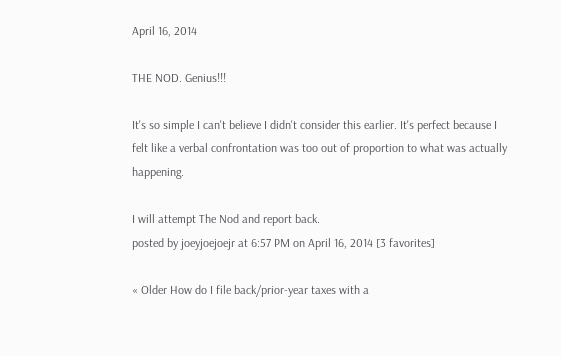April 16, 2014

THE NOD. Genius!!!

It's so simple I can't believe I didn't consider this earlier. It's perfect because I felt like a verbal confrontation was too out of proportion to what was actually happening.

I will attempt The Nod and report back.
posted by joeyjoejoejr at 6:57 PM on April 16, 2014 [3 favorites]

« Older How do I file back/prior-year taxes with a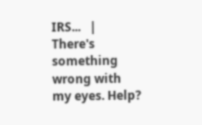IRS...   |   There's something wrong with my eyes. Help?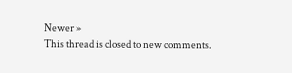Newer »
This thread is closed to new comments.